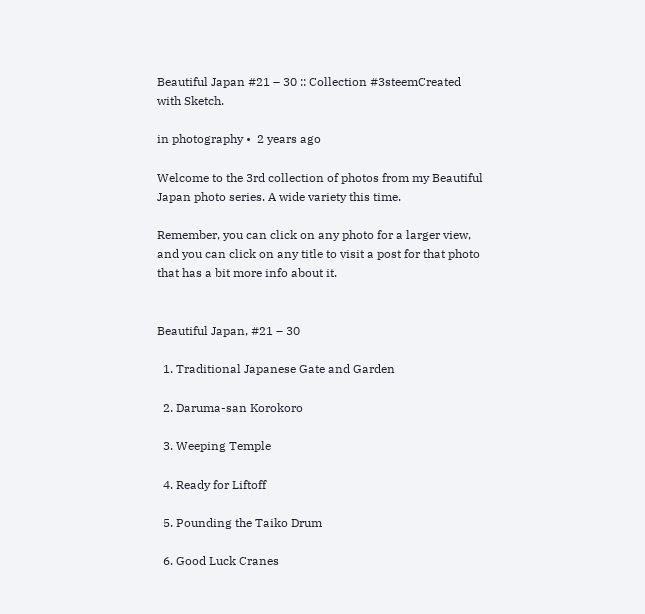Beautiful Japan #21 – 30 :: Collection #3steemCreated with Sketch.

in photography •  2 years ago

Welcome to the 3rd collection of photos from my Beautiful Japan photo series. A wide variety this time.

Remember, you can click on any photo for a larger view, and you can click on any title to visit a post for that photo that has a bit more info about it.


Beautiful Japan, #21 – 30

  1. Traditional Japanese Gate and Garden

  2. Daruma-san Korokoro

  3. Weeping Temple

  4. Ready for Liftoff

  5. Pounding the Taiko Drum

  6. Good Luck Cranes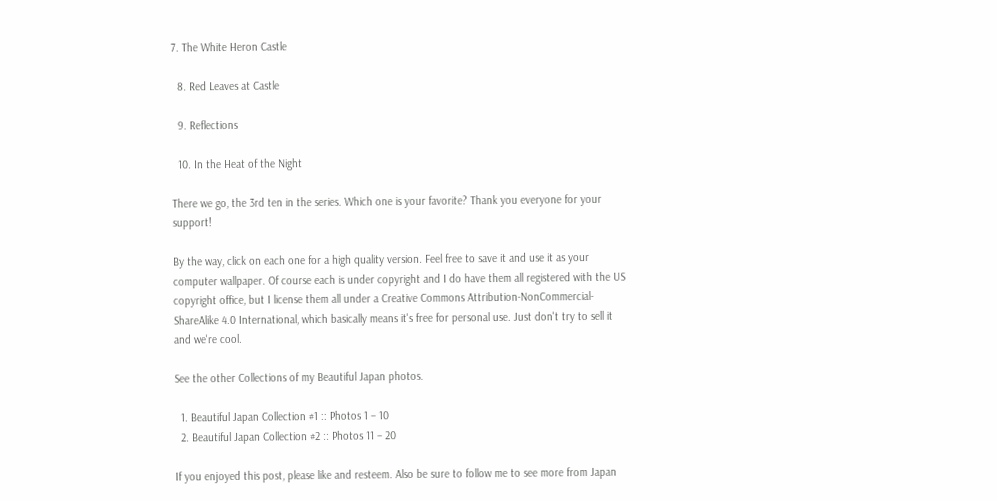7. The White Heron Castle

  8. Red Leaves at Castle

  9. Reflections

  10. In the Heat of the Night

There we go, the 3rd ten in the series. Which one is your favorite? Thank you everyone for your support!

By the way, click on each one for a high quality version. Feel free to save it and use it as your computer wallpaper. Of course each is under copyright and I do have them all registered with the US copyright office, but I license them all under a Creative Commons Attribution-NonCommercial-ShareAlike 4.0 International, which basically means it's free for personal use. Just don't try to sell it and we're cool.

See the other Collections of my Beautiful Japan photos.

  1. Beautiful Japan Collection #1 :: Photos 1 – 10
  2. Beautiful Japan Collection #2 :: Photos 11 – 20

If you enjoyed this post, please like and resteem. Also be sure to follow me to see more from Japan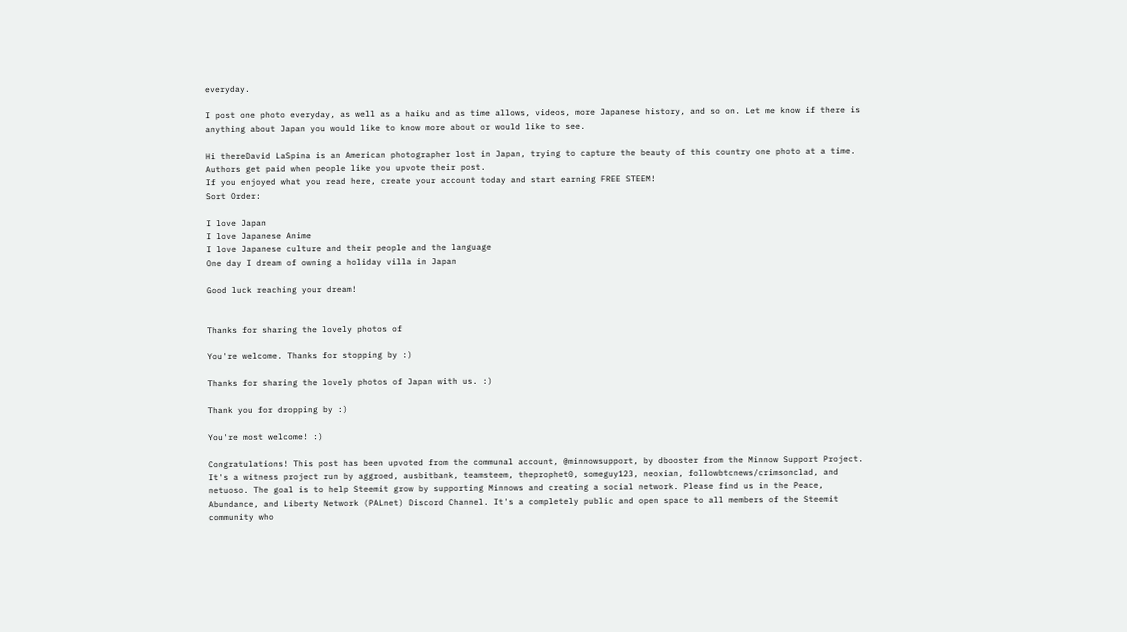everyday.

I post one photo everyday, as well as a haiku and as time allows, videos, more Japanese history, and so on. Let me know if there is anything about Japan you would like to know more about or would like to see.

Hi thereDavid LaSpina is an American photographer lost in Japan, trying to capture the beauty of this country one photo at a time.
Authors get paid when people like you upvote their post.
If you enjoyed what you read here, create your account today and start earning FREE STEEM!
Sort Order:

I love Japan
I love Japanese Anime
I love Japanese culture and their people and the language
One day I dream of owning a holiday villa in Japan

Good luck reaching your dream!


Thanks for sharing the lovely photos of

You're welcome. Thanks for stopping by :)

Thanks for sharing the lovely photos of Japan with us. :)

Thank you for dropping by :)

You're most welcome! :)

Congratulations! This post has been upvoted from the communal account, @minnowsupport, by dbooster from the Minnow Support Project. It's a witness project run by aggroed, ausbitbank, teamsteem, theprophet0, someguy123, neoxian, followbtcnews/crimsonclad, and netuoso. The goal is to help Steemit grow by supporting Minnows and creating a social network. Please find us in the Peace, Abundance, and Liberty Network (PALnet) Discord Channel. It's a completely public and open space to all members of the Steemit community who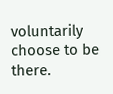voluntarily choose to be there.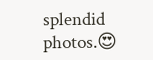splendid photos.😍